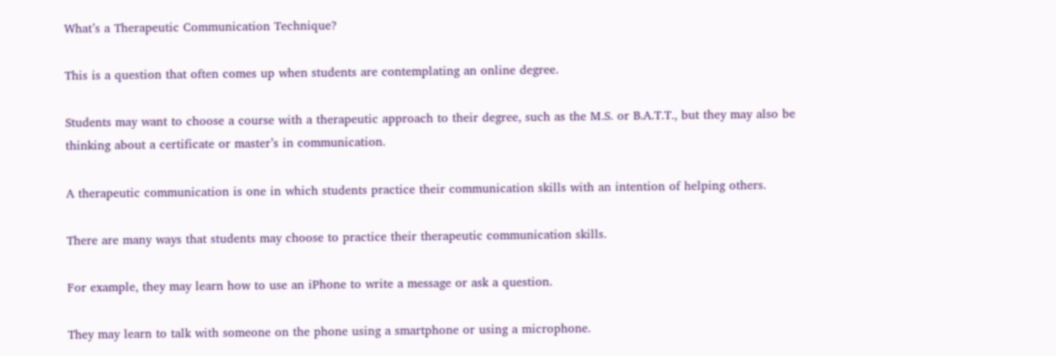What’s a Therapeutic Communication Technique?

This is a question that often comes up when students are contemplating an online degree.

Students may want to choose a course with a therapeutic approach to their degree, such as the M.S. or B.A.T.T., but they may also be thinking about a certificate or master’s in communication.

A therapeutic communication is one in which students practice their communication skills with an intention of helping others.

There are many ways that students may choose to practice their therapeutic communication skills.

For example, they may learn how to use an iPhone to write a message or ask a question.

They may learn to talk with someone on the phone using a smartphone or using a microphone.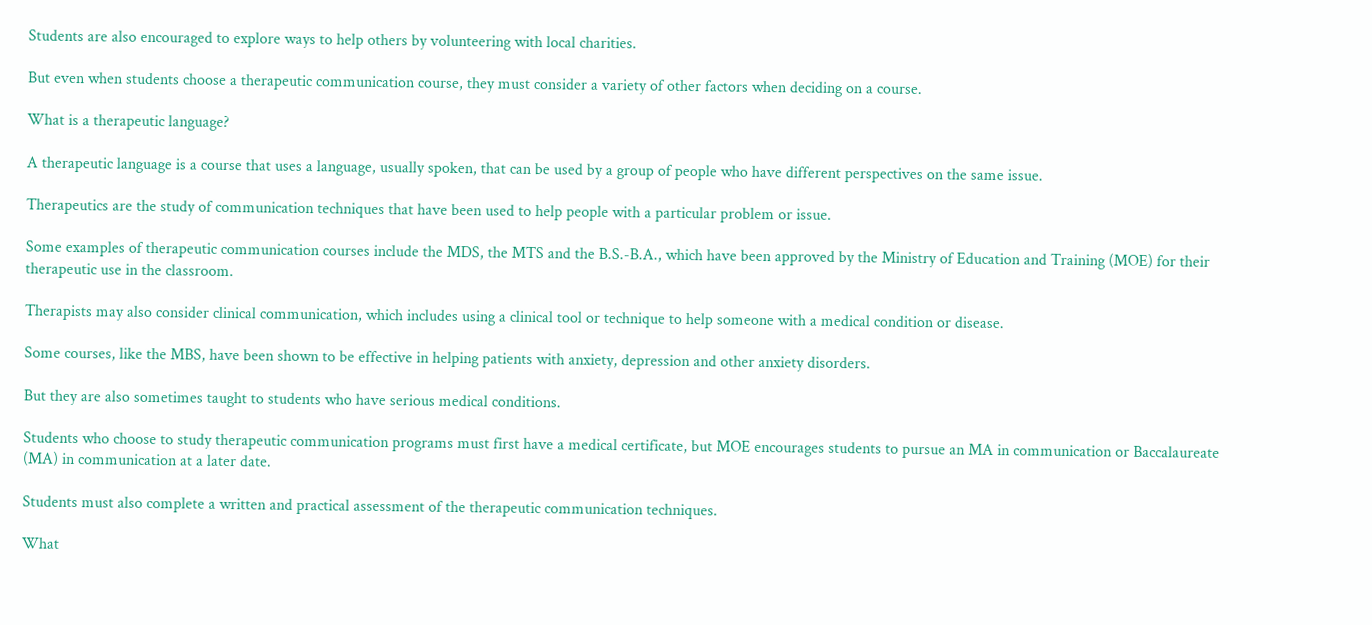Students are also encouraged to explore ways to help others by volunteering with local charities.

But even when students choose a therapeutic communication course, they must consider a variety of other factors when deciding on a course.

What is a therapeutic language?

A therapeutic language is a course that uses a language, usually spoken, that can be used by a group of people who have different perspectives on the same issue.

Therapeutics are the study of communication techniques that have been used to help people with a particular problem or issue.

Some examples of therapeutic communication courses include the MDS, the MTS and the B.S.-B.A., which have been approved by the Ministry of Education and Training (MOE) for their therapeutic use in the classroom.

Therapists may also consider clinical communication, which includes using a clinical tool or technique to help someone with a medical condition or disease.

Some courses, like the MBS, have been shown to be effective in helping patients with anxiety, depression and other anxiety disorders.

But they are also sometimes taught to students who have serious medical conditions.

Students who choose to study therapeutic communication programs must first have a medical certificate, but MOE encourages students to pursue an MA in communication or Baccalaureate (MA) in communication at a later date.

Students must also complete a written and practical assessment of the therapeutic communication techniques.

What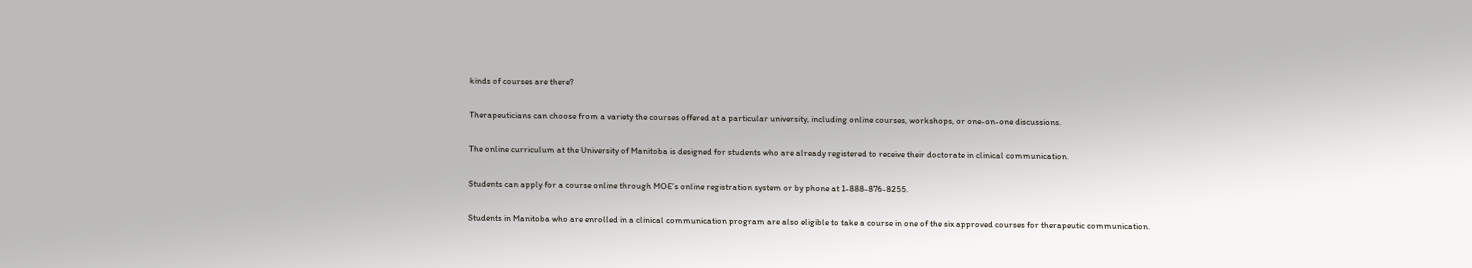kinds of courses are there?

Therapeuticians can choose from a variety the courses offered at a particular university, including online courses, workshops, or one-on-one discussions.

The online curriculum at the University of Manitoba is designed for students who are already registered to receive their doctorate in clinical communication.

Students can apply for a course online through MOE’s online registration system or by phone at 1-888-876-8255.

Students in Manitoba who are enrolled in a clinical communication program are also eligible to take a course in one of the six approved courses for therapeutic communication.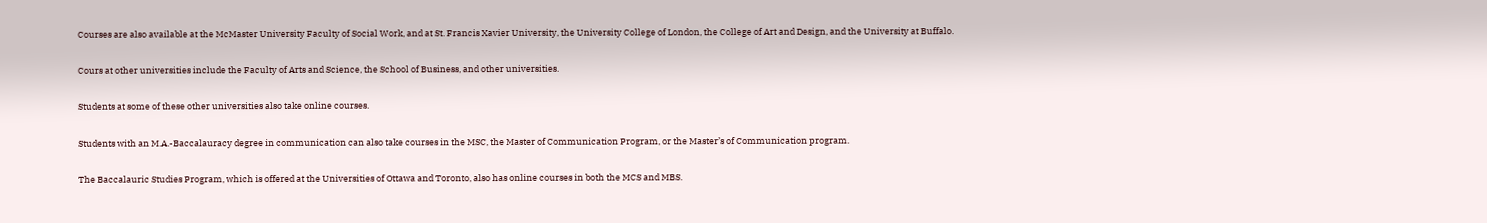Courses are also available at the McMaster University Faculty of Social Work, and at St. Francis Xavier University, the University College of London, the College of Art and Design, and the University at Buffalo.

Cours at other universities include the Faculty of Arts and Science, the School of Business, and other universities.

Students at some of these other universities also take online courses.

Students with an M.A.-Baccalauracy degree in communication can also take courses in the MSC, the Master of Communication Program, or the Master’s of Communication program.

The Baccalauric Studies Program, which is offered at the Universities of Ottawa and Toronto, also has online courses in both the MCS and MBS.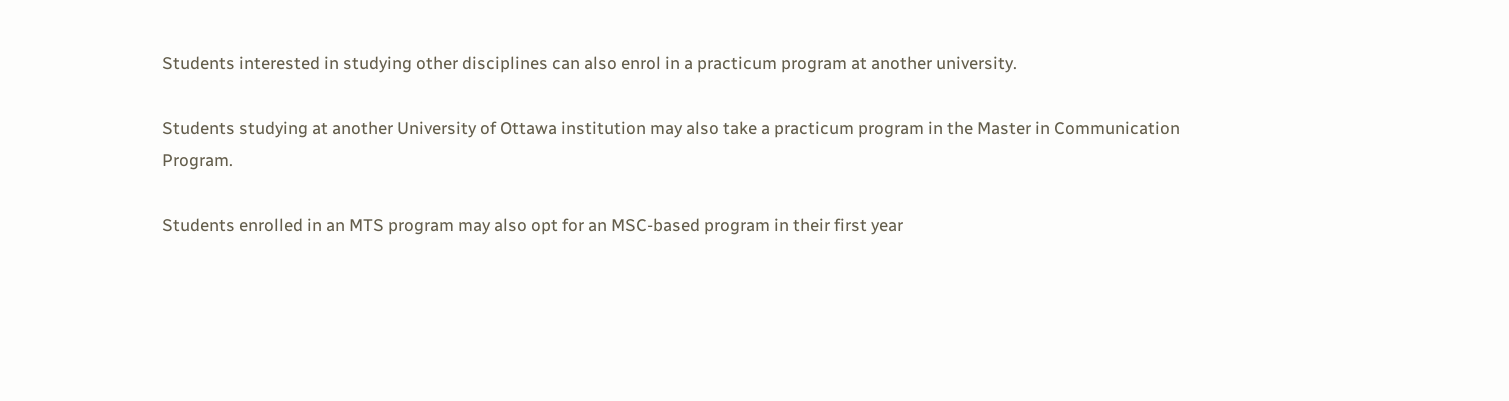Students interested in studying other disciplines can also enrol in a practicum program at another university.

Students studying at another University of Ottawa institution may also take a practicum program in the Master in Communication Program.

Students enrolled in an MTS program may also opt for an MSC-based program in their first year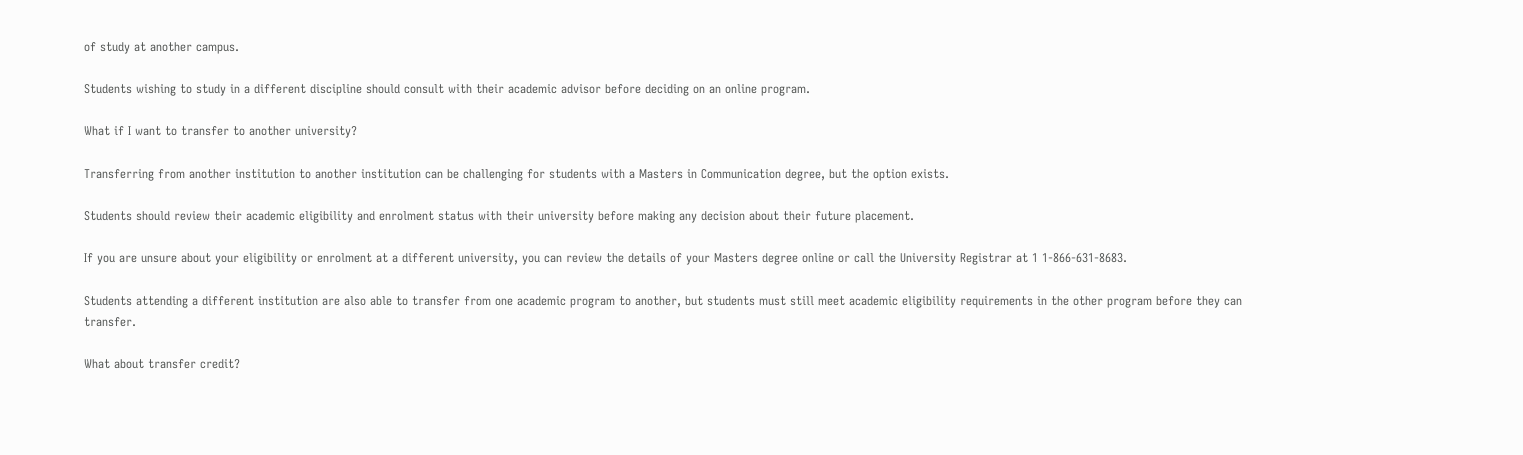of study at another campus.

Students wishing to study in a different discipline should consult with their academic advisor before deciding on an online program.

What if I want to transfer to another university?

Transferring from another institution to another institution can be challenging for students with a Masters in Communication degree, but the option exists.

Students should review their academic eligibility and enrolment status with their university before making any decision about their future placement.

If you are unsure about your eligibility or enrolment at a different university, you can review the details of your Masters degree online or call the University Registrar at 1 1-866-631-8683.

Students attending a different institution are also able to transfer from one academic program to another, but students must still meet academic eligibility requirements in the other program before they can transfer.

What about transfer credit?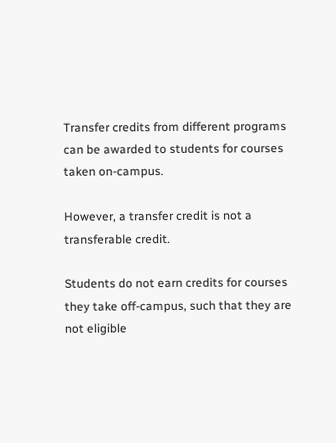Transfer credits from different programs can be awarded to students for courses taken on-campus.

However, a transfer credit is not a transferable credit.

Students do not earn credits for courses they take off-campus, such that they are not eligible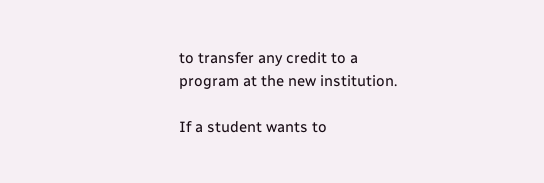to transfer any credit to a program at the new institution.

If a student wants to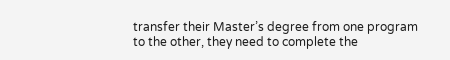transfer their Master’s degree from one program to the other, they need to complete the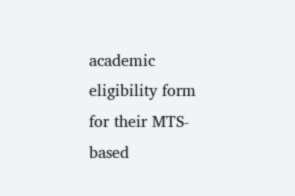academic eligibility form for their MTS-based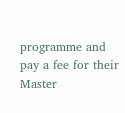programme and pay a fee for their Master